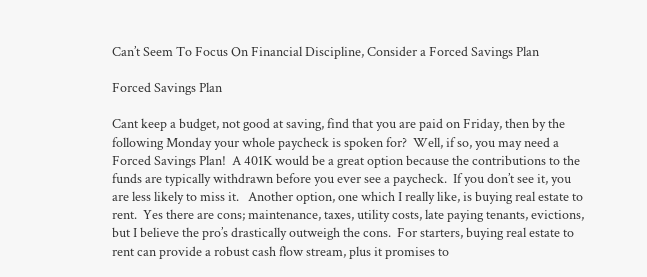Can’t Seem To Focus On Financial Discipline, Consider a Forced Savings Plan

Forced Savings Plan

Cant keep a budget, not good at saving, find that you are paid on Friday, then by the following Monday your whole paycheck is spoken for?  Well, if so, you may need a Forced Savings Plan!  A 401K would be a great option because the contributions to the funds are typically withdrawn before you ever see a paycheck.  If you don’t see it, you are less likely to miss it.   Another option, one which I really like, is buying real estate to rent.  Yes there are cons; maintenance, taxes, utility costs, late paying tenants, evictions, but I believe the pro’s drastically outweigh the cons.  For starters, buying real estate to rent can provide a robust cash flow stream, plus it promises to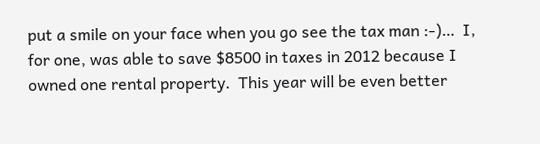put a smile on your face when you go see the tax man :-)…  I, for one, was able to save $8500 in taxes in 2012 because I owned one rental property.  This year will be even better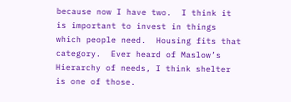because now I have two.  I think it is important to invest in things which people need.  Housing fits that category.  Ever heard of Maslow’s Hierarchy of needs, I think shelter is one of those.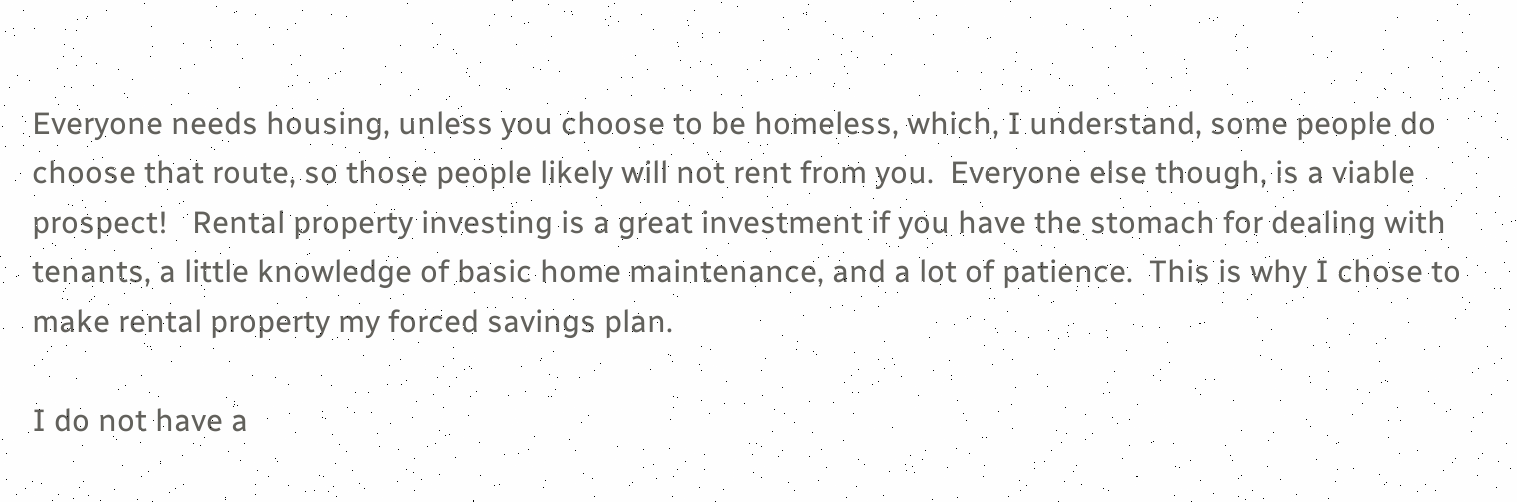Everyone needs housing, unless you choose to be homeless, which, I understand, some people do choose that route, so those people likely will not rent from you.  Everyone else though, is a viable prospect!   Rental property investing is a great investment if you have the stomach for dealing with tenants, a little knowledge of basic home maintenance, and a lot of patience.  This is why I chose to make rental property my forced savings plan.

I do not have a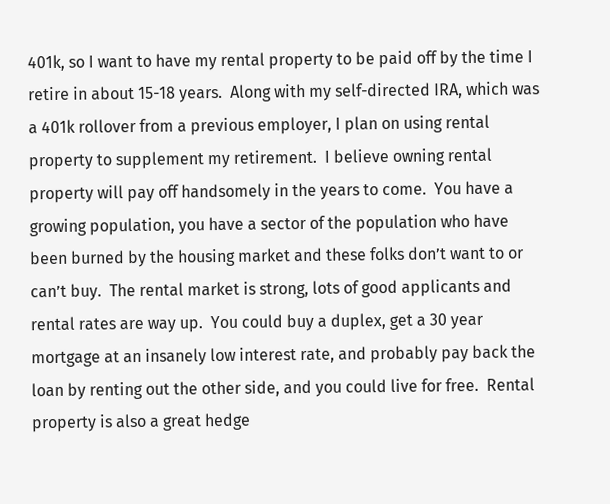401k, so I want to have my rental property to be paid off by the time I retire in about 15-18 years.  Along with my self-directed IRA, which was a 401k rollover from a previous employer, I plan on using rental property to supplement my retirement.  I believe owning rental property will pay off handsomely in the years to come.  You have a growing population, you have a sector of the population who have been burned by the housing market and these folks don’t want to or can’t buy.  The rental market is strong, lots of good applicants and rental rates are way up.  You could buy a duplex, get a 30 year mortgage at an insanely low interest rate, and probably pay back the loan by renting out the other side, and you could live for free.  Rental property is also a great hedge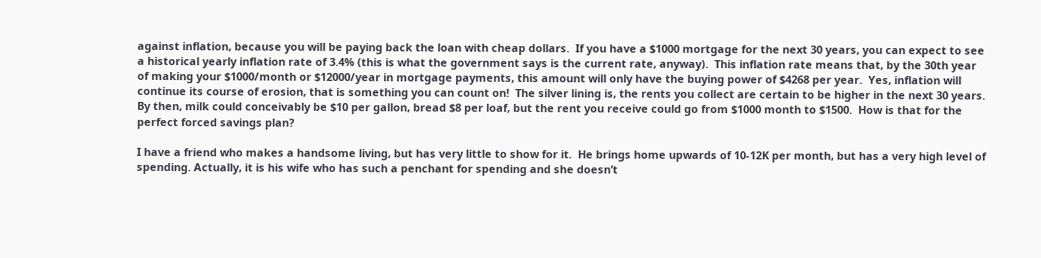against inflation, because you will be paying back the loan with cheap dollars.  If you have a $1000 mortgage for the next 30 years, you can expect to see a historical yearly inflation rate of 3.4% (this is what the government says is the current rate, anyway).  This inflation rate means that, by the 30th year of making your $1000/month or $12000/year in mortgage payments, this amount will only have the buying power of $4268 per year.  Yes, inflation will continue its course of erosion, that is something you can count on!  The silver lining is, the rents you collect are certain to be higher in the next 30 years.  By then, milk could conceivably be $10 per gallon, bread $8 per loaf, but the rent you receive could go from $1000 month to $1500.  How is that for the perfect forced savings plan?

I have a friend who makes a handsome living, but has very little to show for it.  He brings home upwards of 10-12K per month, but has a very high level of spending. Actually, it is his wife who has such a penchant for spending and she doesn’t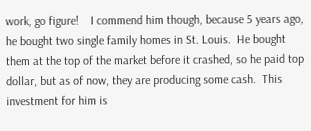work, go figure!    I commend him though, because 5 years ago, he bought two single family homes in St. Louis.  He bought them at the top of the market before it crashed, so he paid top dollar, but as of now, they are producing some cash.  This investment for him is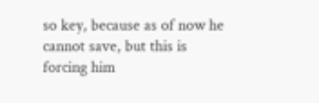so key, because as of now he cannot save, but this is forcing him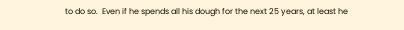to do so.  Even if he spends all his dough for the next 25 years, at least he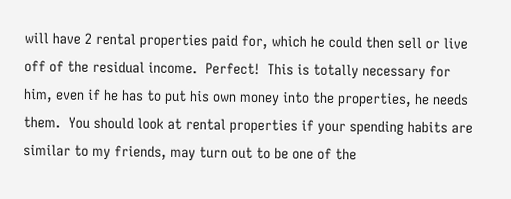will have 2 rental properties paid for, which he could then sell or live off of the residual income.  Perfect!  This is totally necessary for him, even if he has to put his own money into the properties, he needs them.  You should look at rental properties if your spending habits are similar to my friends, may turn out to be one of the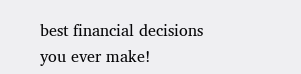best financial decisions you ever make!